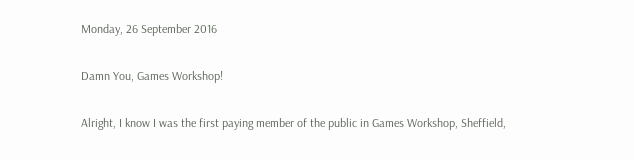Monday, 26 September 2016

Damn You, Games Workshop!

Alright, I know I was the first paying member of the public in Games Workshop, Sheffield,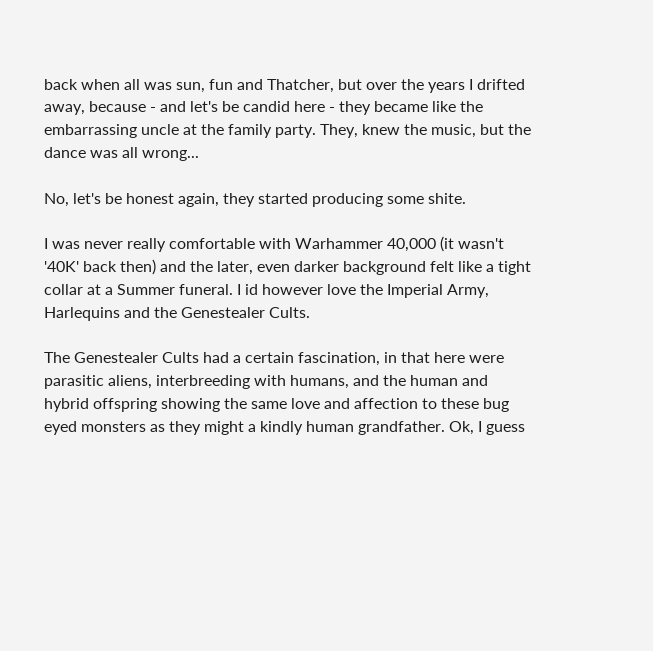back when all was sun, fun and Thatcher, but over the years I drifted away, because - and let's be candid here - they became like the embarrassing uncle at the family party. They, knew the music, but the dance was all wrong...

No, let's be honest again, they started producing some shite.

I was never really comfortable with Warhammer 40,000 (it wasn't '40K' back then) and the later, even darker background felt like a tight collar at a Summer funeral. I id however love the Imperial Army, Harlequins and the Genestealer Cults.

The Genestealer Cults had a certain fascination, in that here were parasitic aliens, interbreeding with humans, and the human and hybrid offspring showing the same love and affection to these bug eyed monsters as they might a kindly human grandfather. Ok, I guess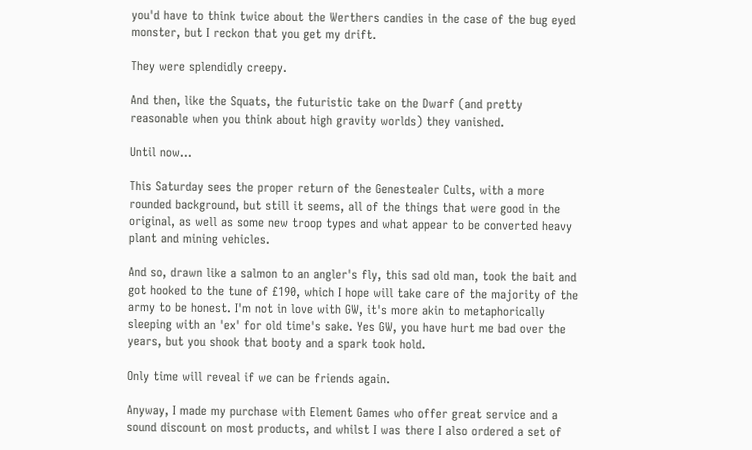you'd have to think twice about the Werthers candies in the case of the bug eyed monster, but I reckon that you get my drift.

They were splendidly creepy.

And then, like the Squats, the futuristic take on the Dwarf (and pretty reasonable when you think about high gravity worlds) they vanished.

Until now...

This Saturday sees the proper return of the Genestealer Cults, with a more rounded background, but still it seems, all of the things that were good in the original, as well as some new troop types and what appear to be converted heavy plant and mining vehicles.

And so, drawn like a salmon to an angler's fly, this sad old man, took the bait and got hooked to the tune of £190, which I hope will take care of the majority of the army to be honest. I'm not in love with GW, it's more akin to metaphorically sleeping with an 'ex' for old time's sake. Yes GW, you have hurt me bad over the years, but you shook that booty and a spark took hold.

Only time will reveal if we can be friends again.

Anyway, I made my purchase with Element Games who offer great service and a sound discount on most products, and whilst I was there I also ordered a set of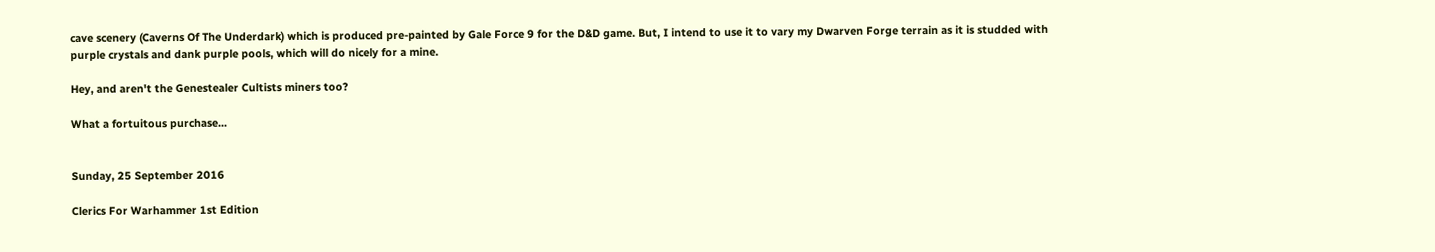cave scenery (Caverns Of The Underdark) which is produced pre-painted by Gale Force 9 for the D&D game. But, I intend to use it to vary my Dwarven Forge terrain as it is studded with purple crystals and dank purple pools, which will do nicely for a mine.

Hey, and aren't the Genestealer Cultists miners too?

What a fortuitous purchase...


Sunday, 25 September 2016

Clerics For Warhammer 1st Edition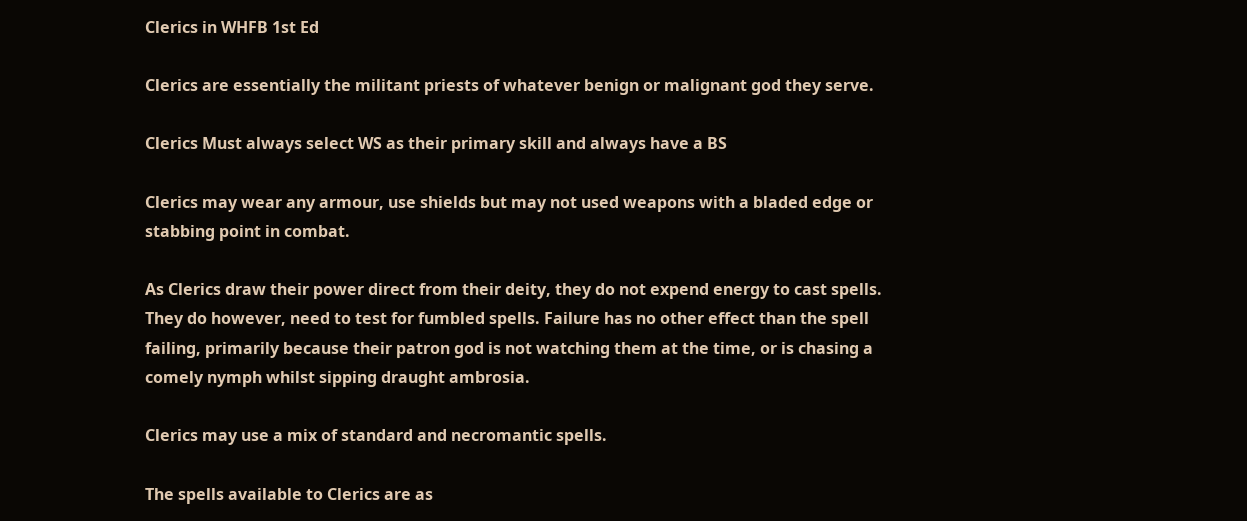Clerics in WHFB 1st Ed

Clerics are essentially the militant priests of whatever benign or malignant god they serve.

Clerics Must always select WS as their primary skill and always have a BS

Clerics may wear any armour, use shields but may not used weapons with a bladed edge or stabbing point in combat.

As Clerics draw their power direct from their deity, they do not expend energy to cast spells. They do however, need to test for fumbled spells. Failure has no other effect than the spell failing, primarily because their patron god is not watching them at the time, or is chasing a comely nymph whilst sipping draught ambrosia.

Clerics may use a mix of standard and necromantic spells.

The spells available to Clerics are as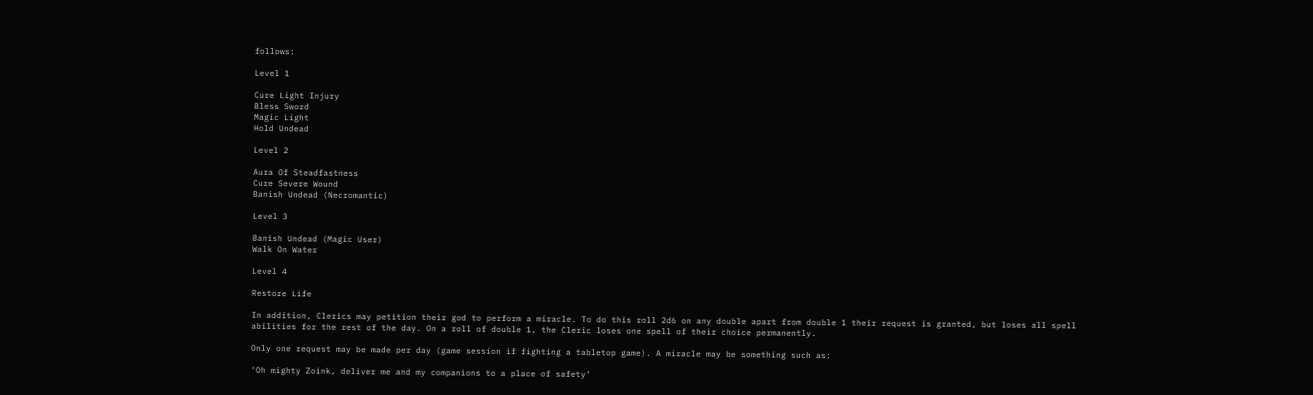follows:

Level 1

Cure Light Injury
Bless Sword
Magic Light
Hold Undead

Level 2

Aura Of Steadfastness
Cure Severe Wound
Banish Undead (Necromantic)

Level 3

Banish Undead (Magic User)
Walk On Water

Level 4

Restore Life

In addition, Clerics may petition their god to perform a miracle. To do this roll 2d6 on any double apart from double 1 their request is granted, but loses all spell abilities for the rest of the day. On a roll of double 1, the Cleric loses one spell of their choice permanently.

Only one request may be made per day (game session if fighting a tabletop game). A miracle may be something such as:

‘Oh mighty Zoink, deliver me and my companions to a place of safety’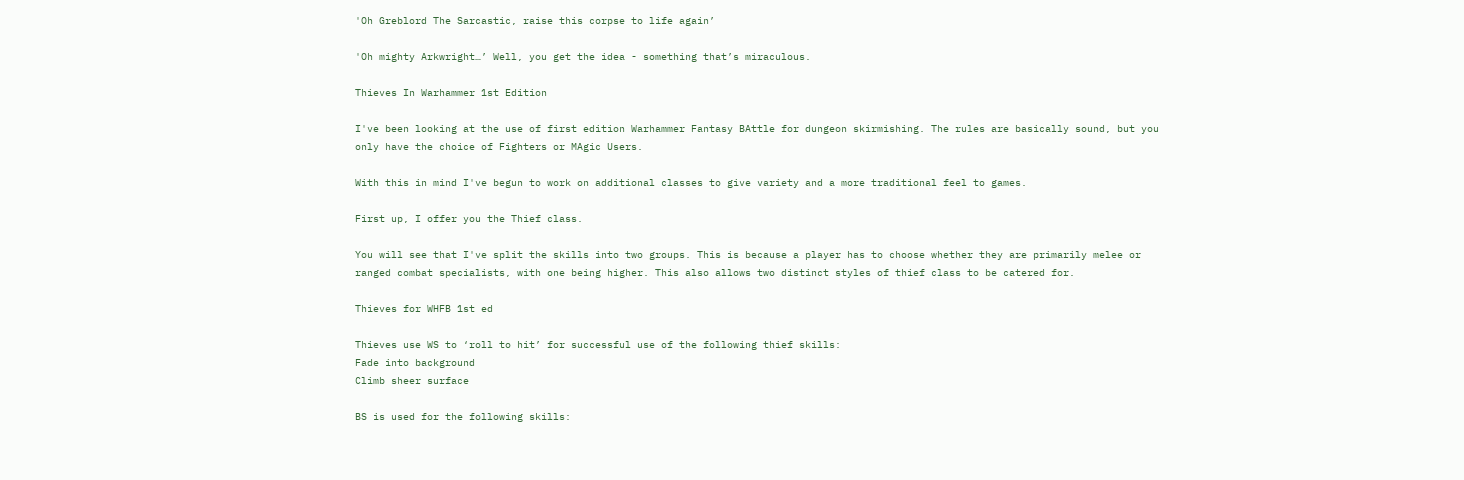'Oh Greblord The Sarcastic, raise this corpse to life again’

'Oh mighty Arkwright…’ Well, you get the idea - something that’s miraculous.

Thieves In Warhammer 1st Edition

I've been looking at the use of first edition Warhammer Fantasy BAttle for dungeon skirmishing. The rules are basically sound, but you only have the choice of Fighters or MAgic Users.

With this in mind I've begun to work on additional classes to give variety and a more traditional feel to games.

First up, I offer you the Thief class.

You will see that I've split the skills into two groups. This is because a player has to choose whether they are primarily melee or ranged combat specialists, with one being higher. This also allows two distinct styles of thief class to be catered for.

Thieves for WHFB 1st ed

Thieves use WS to ‘roll to hit’ for successful use of the following thief skills:
Fade into background
Climb sheer surface

BS is used for the following skills: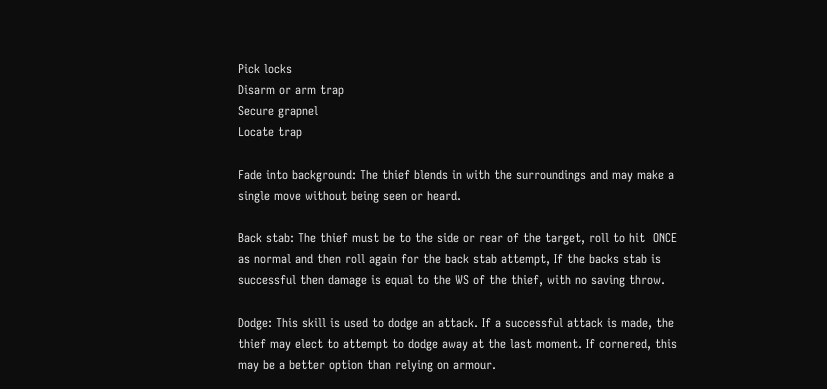Pick locks
Disarm or arm trap
Secure grapnel
Locate trap

Fade into background: The thief blends in with the surroundings and may make a single move without being seen or heard.

Back stab: The thief must be to the side or rear of the target, roll to hit  ONCE as normal and then roll again for the back stab attempt, If the backs stab is successful then damage is equal to the WS of the thief, with no saving throw.

Dodge: This skill is used to dodge an attack. If a successful attack is made, the thief may elect to attempt to dodge away at the last moment. If cornered, this may be a better option than relying on armour.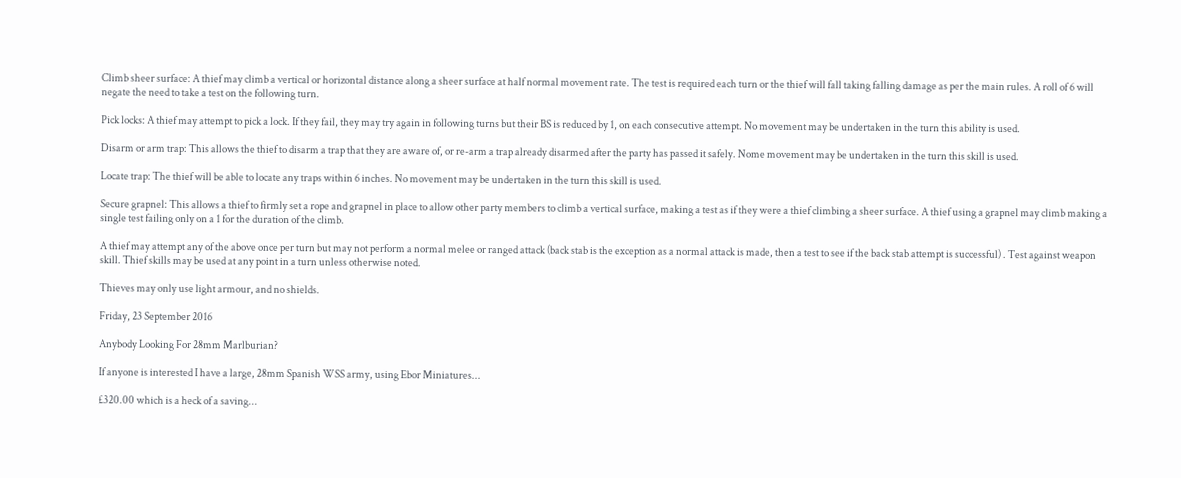Climb sheer surface: A thief may climb a vertical or horizontal distance along a sheer surface at half normal movement rate. The test is required each turn or the thief will fall taking falling damage as per the main rules. A roll of 6 will negate the need to take a test on the following turn.

Pick locks: A thief may attempt to pick a lock. If they fail, they may try again in following turns but their BS is reduced by 1, on each consecutive attempt. No movement may be undertaken in the turn this ability is used.

Disarm or arm trap: This allows the thief to disarm a trap that they are aware of, or re-arm a trap already disarmed after the party has passed it safely. Nome movement may be undertaken in the turn this skill is used.

Locate trap: The thief will be able to locate any traps within 6 inches. No movement may be undertaken in the turn this skill is used.

Secure grapnel: This allows a thief to firmly set a rope and grapnel in place to allow other party members to climb a vertical surface, making a test as if they were a thief climbing a sheer surface. A thief using a grapnel may climb making a single test failing only on a 1 for the duration of the climb.

A thief may attempt any of the above once per turn but may not perform a normal melee or ranged attack (back stab is the exception as a normal attack is made, then a test to see if the back stab attempt is successful) . Test against weapon skill. Thief skills may be used at any point in a turn unless otherwise noted.

Thieves may only use light armour, and no shields.

Friday, 23 September 2016

Anybody Looking For 28mm Marlburian?

If anyone is interested I have a large, 28mm Spanish WSS army, using Ebor Miniatures...

£320.00 which is a heck of a saving...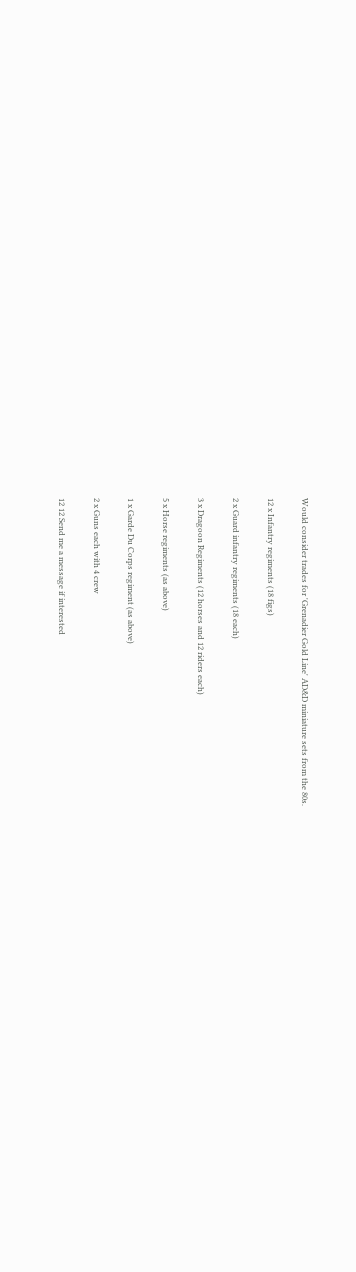Would consider trades for 'Grenadier Gold Line' AD&D miniature sets from the 80s.

12 x Infantry regiments (18 figs)

2 x Guard infantry regiments (18 each)

3 x Dragoon Regiments (12 horses and 12 riders each)

5 x Horse regiments (as above)

1 x Garde Du Corps regiment (as above)

2 x Guns each with 4 crew

12 12 Send me a message if interested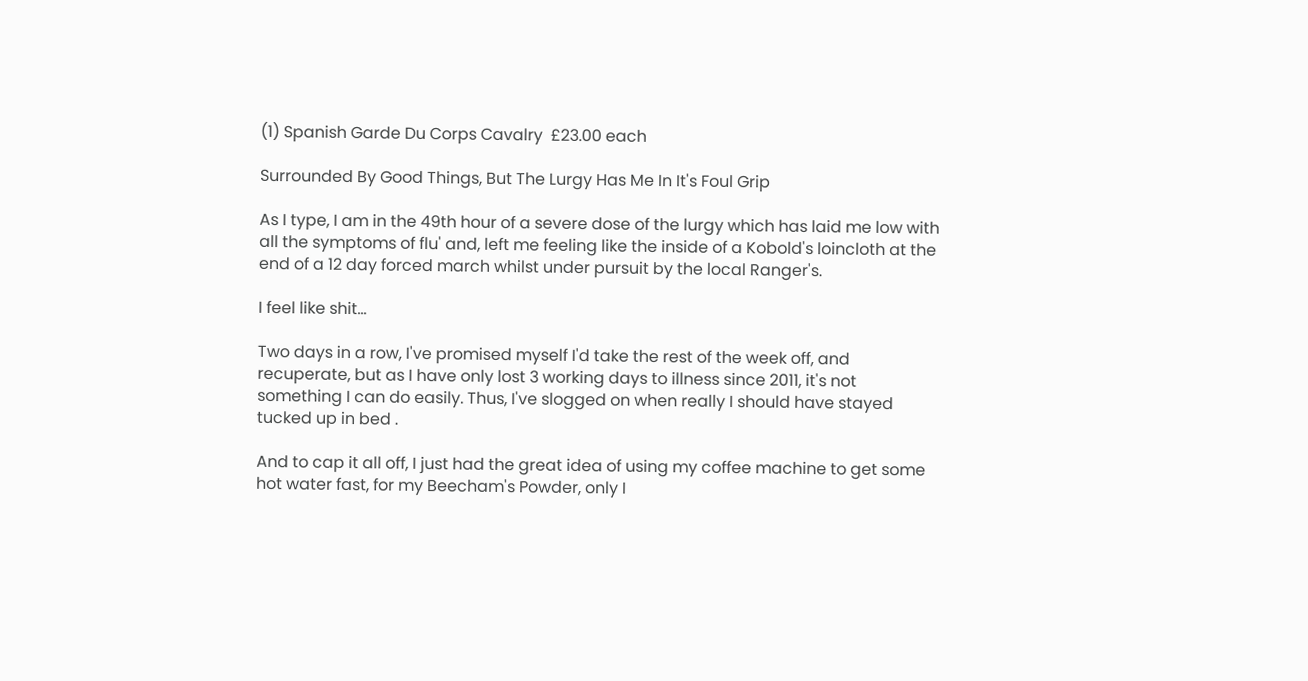(1) Spanish Garde Du Corps Cavalry  £23.00 each

Surrounded By Good Things, But The Lurgy Has Me In It's Foul Grip

As I type, I am in the 49th hour of a severe dose of the lurgy which has laid me low with all the symptoms of flu' and, left me feeling like the inside of a Kobold's loincloth at the end of a 12 day forced march whilst under pursuit by the local Ranger's.

I feel like shit...

Two days in a row, I've promised myself I'd take the rest of the week off, and recuperate, but as I have only lost 3 working days to illness since 2011, it's not something I can do easily. Thus, I've slogged on when really I should have stayed tucked up in bed .

And to cap it all off, I just had the great idea of using my coffee machine to get some hot water fast, for my Beecham's Powder, only I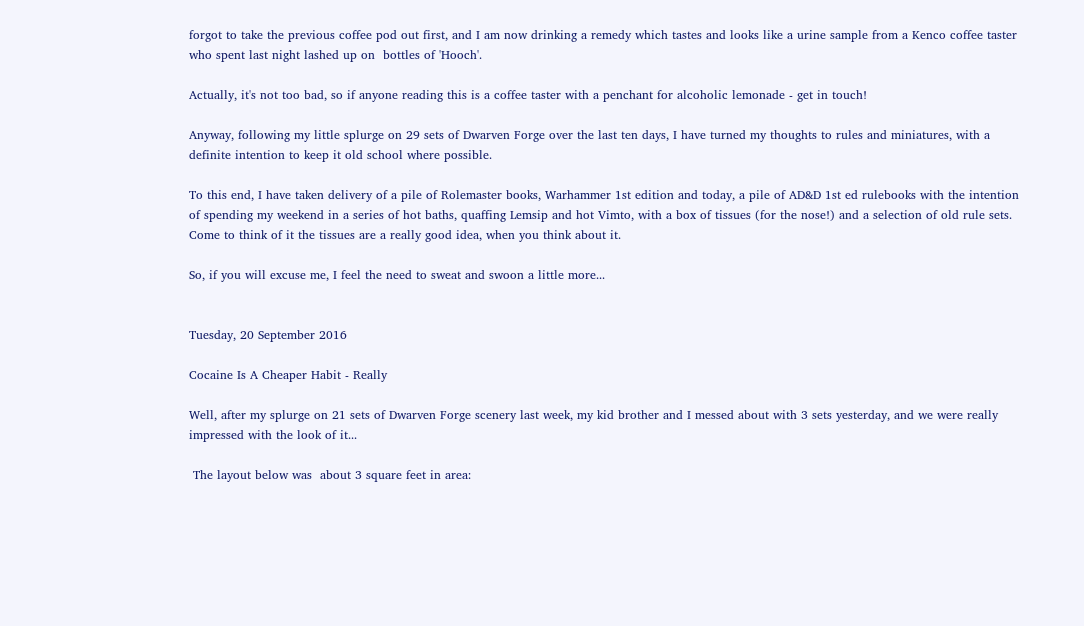forgot to take the previous coffee pod out first, and I am now drinking a remedy which tastes and looks like a urine sample from a Kenco coffee taster who spent last night lashed up on  bottles of 'Hooch'.

Actually, it's not too bad, so if anyone reading this is a coffee taster with a penchant for alcoholic lemonade - get in touch!

Anyway, following my little splurge on 29 sets of Dwarven Forge over the last ten days, I have turned my thoughts to rules and miniatures, with a definite intention to keep it old school where possible.

To this end, I have taken delivery of a pile of Rolemaster books, Warhammer 1st edition and today, a pile of AD&D 1st ed rulebooks with the intention of spending my weekend in a series of hot baths, quaffing Lemsip and hot Vimto, with a box of tissues (for the nose!) and a selection of old rule sets. Come to think of it the tissues are a really good idea, when you think about it.

So, if you will excuse me, I feel the need to sweat and swoon a little more...


Tuesday, 20 September 2016

Cocaine Is A Cheaper Habit - Really

Well, after my splurge on 21 sets of Dwarven Forge scenery last week, my kid brother and I messed about with 3 sets yesterday, and we were really impressed with the look of it...

 The layout below was  about 3 square feet in area: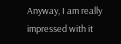Anyway, I am really impressed with it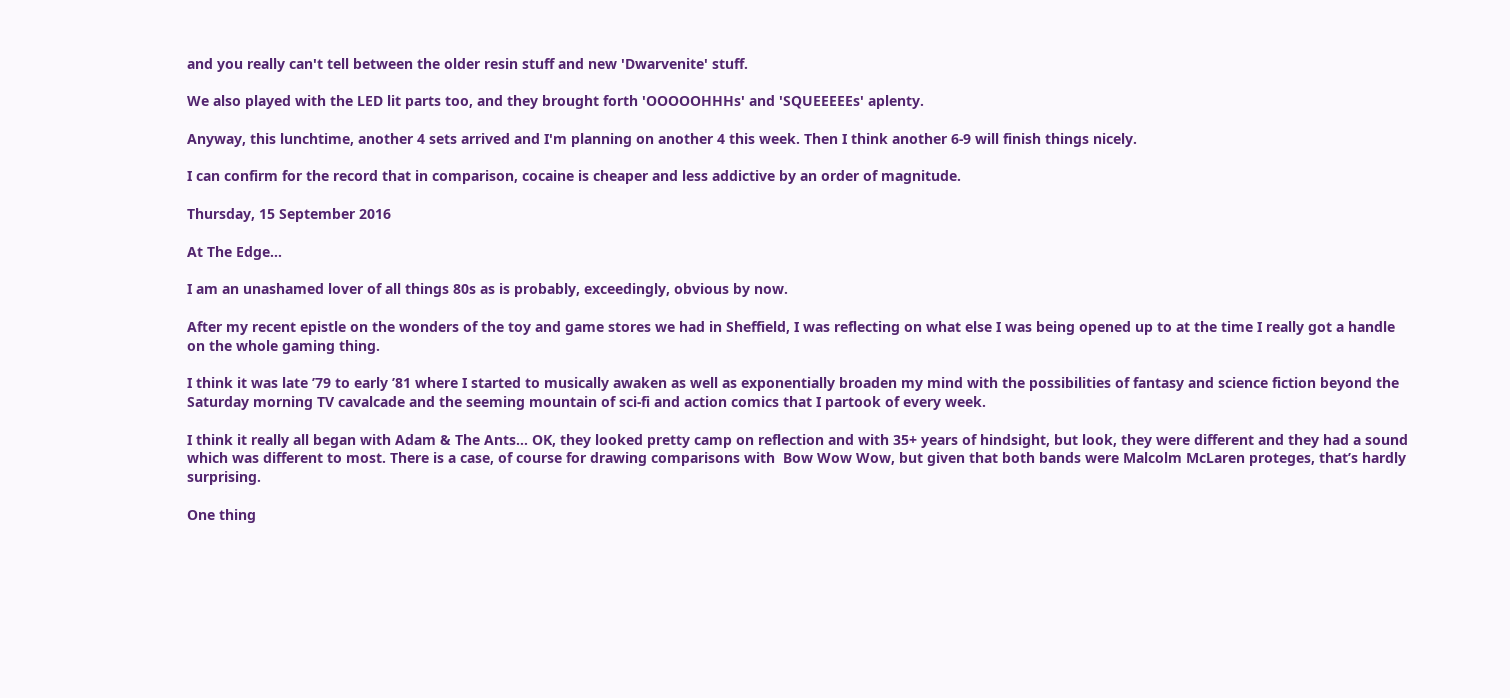and you really can't tell between the older resin stuff and new 'Dwarvenite' stuff.

We also played with the LED lit parts too, and they brought forth 'OOOOOHHHs' and 'SQUEEEEEs' aplenty.

Anyway, this lunchtime, another 4 sets arrived and I'm planning on another 4 this week. Then I think another 6-9 will finish things nicely.

I can confirm for the record that in comparison, cocaine is cheaper and less addictive by an order of magnitude.

Thursday, 15 September 2016

At The Edge...

I am an unashamed lover of all things 80s as is probably, exceedingly, obvious by now.

After my recent epistle on the wonders of the toy and game stores we had in Sheffield, I was reflecting on what else I was being opened up to at the time I really got a handle on the whole gaming thing.

I think it was late ’79 to early ’81 where I started to musically awaken as well as exponentially broaden my mind with the possibilities of fantasy and science fiction beyond the Saturday morning TV cavalcade and the seeming mountain of sci-fi and action comics that I partook of every week.

I think it really all began with Adam & The Ants… OK, they looked pretty camp on reflection and with 35+ years of hindsight, but look, they were different and they had a sound which was different to most. There is a case, of course for drawing comparisons with  Bow Wow Wow, but given that both bands were Malcolm McLaren proteges, that’s hardly surprising.

One thing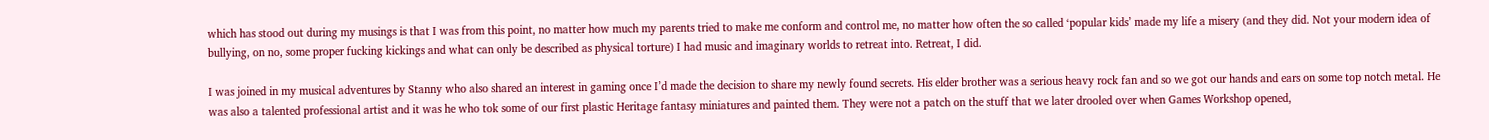which has stood out during my musings is that I was from this point, no matter how much my parents tried to make me conform and control me, no matter how often the so called ‘popular kids’ made my life a misery (and they did. Not your modern idea of bullying, on no, some proper fucking kickings and what can only be described as physical torture) I had music and imaginary worlds to retreat into. Retreat, I did.

I was joined in my musical adventures by Stanny who also shared an interest in gaming once I’d made the decision to share my newly found secrets. His elder brother was a serious heavy rock fan and so we got our hands and ears on some top notch metal. He was also a talented professional artist and it was he who tok some of our first plastic Heritage fantasy miniatures and painted them. They were not a patch on the stuff that we later drooled over when Games Workshop opened,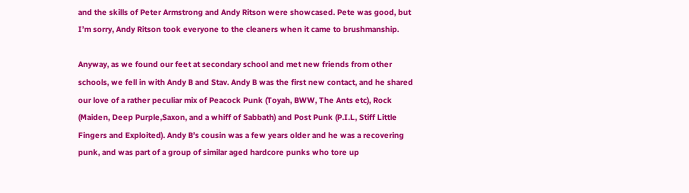and the skills of Peter Armstrong and Andy Ritson were showcased. Pete was good, but I’m sorry, Andy Ritson took everyone to the cleaners when it came to brushmanship.

Anyway, as we found our feet at secondary school and met new friends from other schools, we fell in with Andy B and Stav. Andy B was the first new contact, and he shared our love of a rather peculiar mix of Peacock Punk (Toyah, BWW, The Ants etc), Rock (Maiden, Deep Purple,Saxon, and a whiff of Sabbath) and Post Punk (P.I.L, Stiff Little Fingers and Exploited). Andy B’s cousin was a few years older and he was a recovering punk, and was part of a group of similar aged hardcore punks who tore up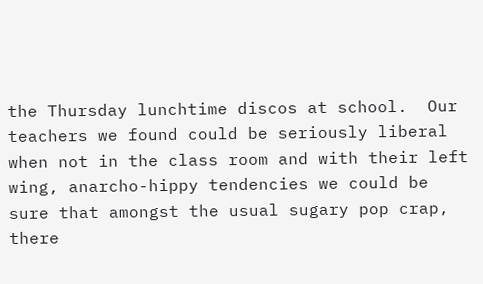the Thursday lunchtime discos at school.  Our teachers we found could be seriously liberal when not in the class room and with their left wing, anarcho-hippy tendencies we could be sure that amongst the usual sugary pop crap, there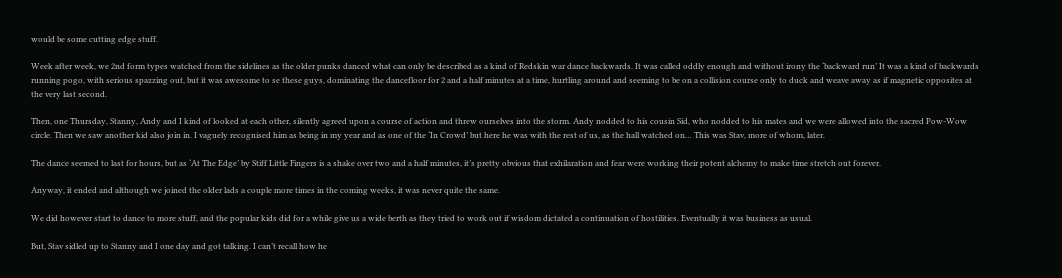would be some cutting edge stuff.

Week after week, we 2nd form types watched from the sidelines as the older punks danced what can only be described as a kind of Redskin war dance backwards. It was called oddly enough and without irony the ‘backward run’ It was a kind of backwards running pogo, with serious spazzing out, but it was awesome to se these guys, dominating the dancefloor for 2 and a half minutes at a time, hurtling around and seeming to be on a collision course only to duck and weave away as if magnetic opposites at the very last second.

Then, one Thursday, Stanny, Andy and I kind of looked at each other, silently agreed upon a course of action and threw ourselves into the storm. Andy nodded to his cousin Sid, who nodded to his mates and we were allowed into the sacred Pow-Wow circle. Then we saw another kid also join in. I vaguely recognised him as being in my year and as one of the ‘In Crowd’ but here he was with the rest of us, as the hall watched on… This was Stav, more of whom, later.

The dance seemed to last for hours, but as ‘At The Edge’ by Stiff Little Fingers is a shake over two and a half minutes, it’s pretty obvious that exhilaration and fear were working their potent alchemy to make time stretch out forever.

Anyway, it ended and although we joined the older lads a couple more times in the coming weeks, it was never quite the same.

We did however start to dance to more stuff, and the popular kids did for a while give us a wide berth as they tried to work out if wisdom dictated a continuation of hostilities. Eventually it was business as usual.

But, Stav sidled up to Stanny and I one day and got talking. I can’t recall how he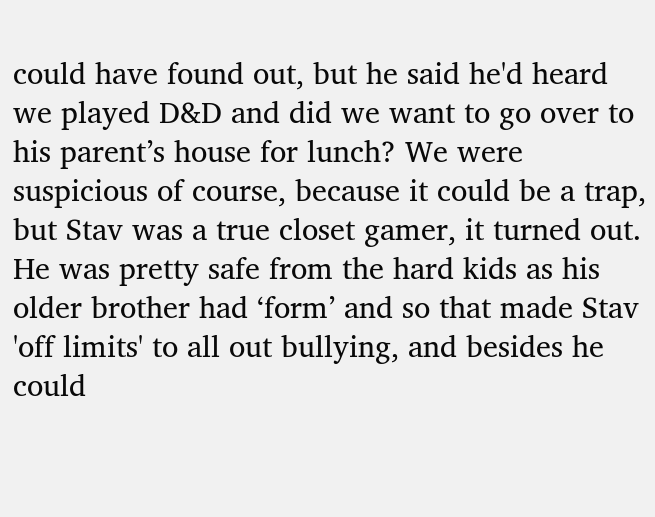could have found out, but he said he'd heard we played D&D and did we want to go over to his parent’s house for lunch? We were suspicious of course, because it could be a trap, but Stav was a true closet gamer, it turned out. He was pretty safe from the hard kids as his older brother had ‘form’ and so that made Stav 'off limits' to all out bullying, and besides he could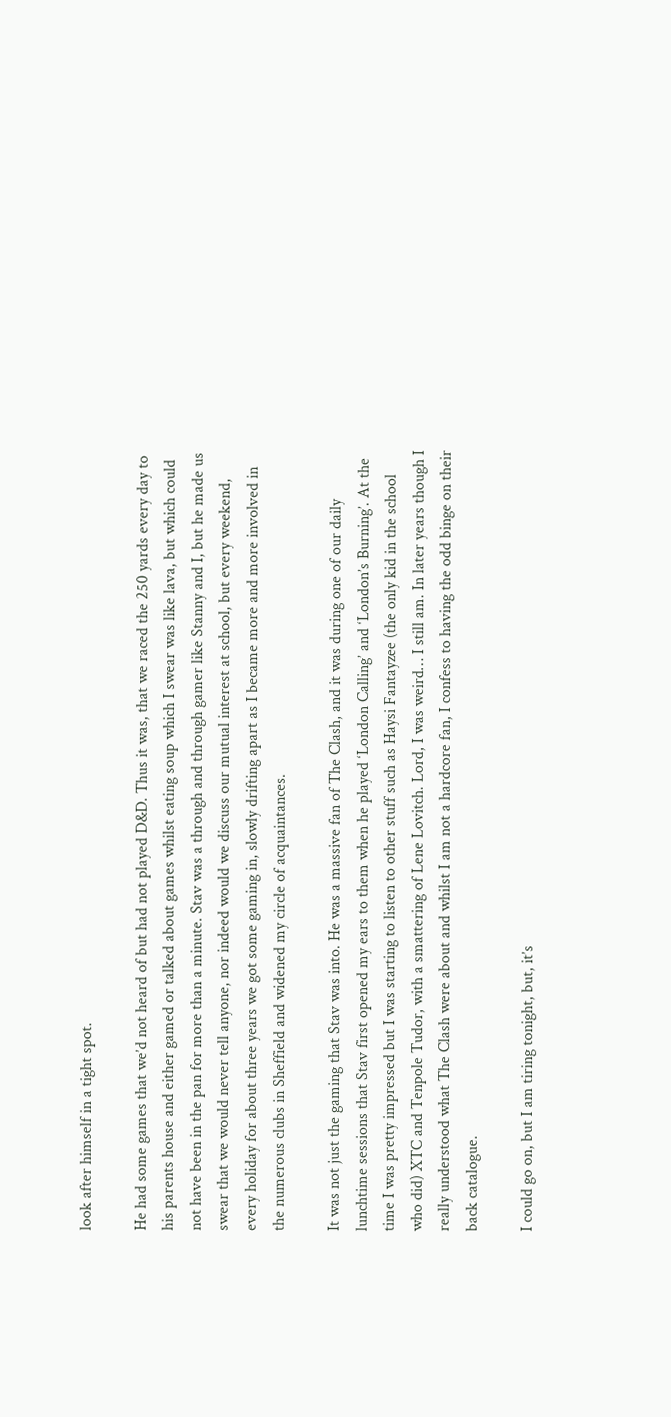look after himself in a tight spot.

He had some games that we’d not heard of but had not played D&D. Thus it was, that we raced the 250 yards every day to his parents house and either gamed or talked about games whilst eating soup which I swear was like lava, but which could not have been in the pan for more than a minute. Stav was a through and through gamer like Stanny and I, but he made us swear that we would never tell anyone, nor indeed would we discuss our mutual interest at school, but every weekend, every holiday for about three years we got some gaming in, slowly drifting apart as I became more and more involved in the numerous clubs in Sheffield and widened my circle of acquaintances.

It was not just the gaming that Stav was into. He was a massive fan of The Clash, and it was during one of our daily lunchtime sessions that Stav first opened my ears to them when he played ‘London Calling’ and ‘London’s Burning’. At the time I was pretty impressed but I was starting to listen to other stuff such as Haysi Fantayzee (the only kid in the school who did) XTC and Tenpole Tudor, with a smattering of Lene Lovitch. Lord, I was weird… I still am. In later years though I really understood what The Clash were about and whilst I am not a hardcore fan, I confess to having the odd binge on their back catalogue.

I could go on, but I am tiring tonight, but, it’s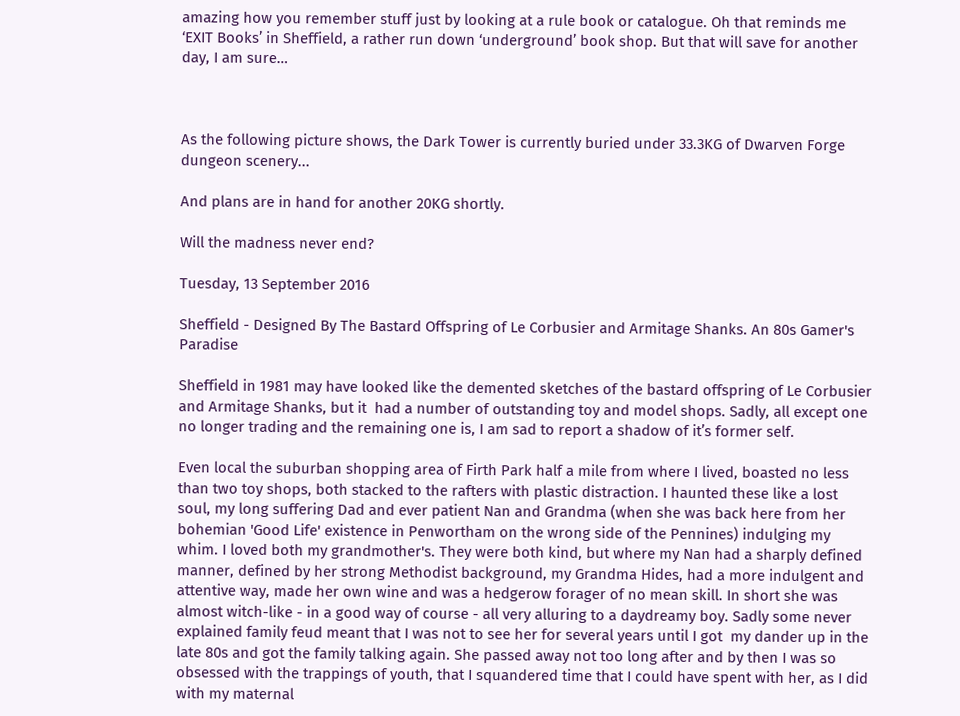amazing how you remember stuff just by looking at a rule book or catalogue. Oh that reminds me ‘EXIT Books’ in Sheffield, a rather run down ‘underground’ book shop. But that will save for another day, I am sure…



As the following picture shows, the Dark Tower is currently buried under 33.3KG of Dwarven Forge dungeon scenery...

And plans are in hand for another 20KG shortly.

Will the madness never end?

Tuesday, 13 September 2016

Sheffield - Designed By The Bastard Offspring of Le Corbusier and Armitage Shanks. An 80s Gamer's Paradise

Sheffield in 1981 may have looked like the demented sketches of the bastard offspring of Le Corbusier and Armitage Shanks, but it  had a number of outstanding toy and model shops. Sadly, all except one no longer trading and the remaining one is, I am sad to report a shadow of it’s former self.

Even local the suburban shopping area of Firth Park half a mile from where I lived, boasted no less than two toy shops, both stacked to the rafters with plastic distraction. I haunted these like a lost soul, my long suffering Dad and ever patient Nan and Grandma (when she was back here from her bohemian 'Good Life' existence in Penwortham on the wrong side of the Pennines) indulging my whim. I loved both my grandmother's. They were both kind, but where my Nan had a sharply defined manner, defined by her strong Methodist background, my Grandma Hides, had a more indulgent and attentive way, made her own wine and was a hedgerow forager of no mean skill. In short she was almost witch-like - in a good way of course - all very alluring to a daydreamy boy. Sadly some never explained family feud meant that I was not to see her for several years until I got  my dander up in the late 80s and got the family talking again. She passed away not too long after and by then I was so obsessed with the trappings of youth, that I squandered time that I could have spent with her, as I did with my maternal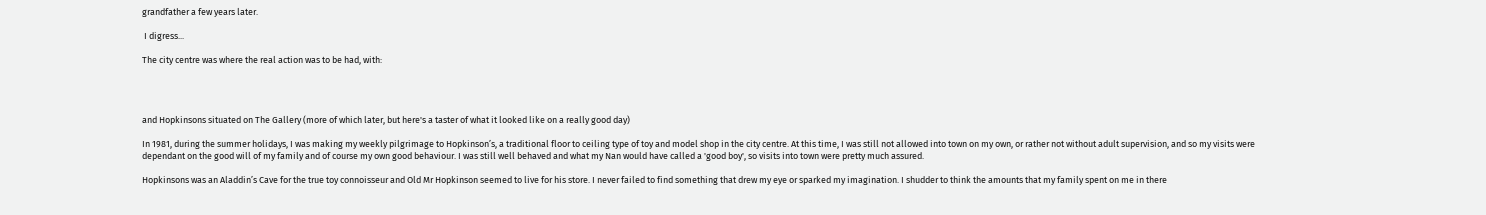grandfather a few years later.

 I digress...

The city centre was where the real action was to be had, with:




and Hopkinsons situated on The Gallery (more of which later, but here's a taster of what it looked like on a really good day)

In 1981, during the summer holidays, I was making my weekly pilgrimage to Hopkinson’s, a traditional floor to ceiling type of toy and model shop in the city centre. At this time, I was still not allowed into town on my own, or rather not without adult supervision, and so my visits were dependant on the good will of my family and of course my own good behaviour. I was still well behaved and what my Nan would have called a 'good boy', so visits into town were pretty much assured.

Hopkinsons was an Aladdin’s Cave for the true toy connoisseur and Old Mr Hopkinson seemed to live for his store. I never failed to find something that drew my eye or sparked my imagination. I shudder to think the amounts that my family spent on me in there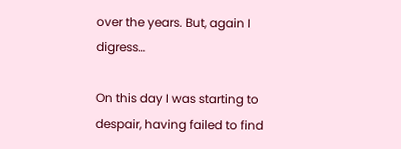over the years. But, again I digress…

On this day I was starting to despair, having failed to find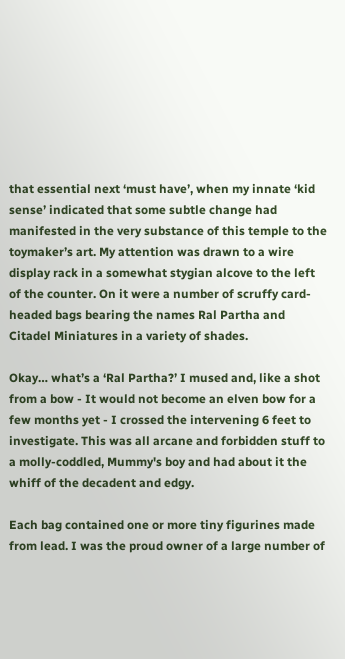that essential next ‘must have’, when my innate ‘kid sense’ indicated that some subtle change had manifested in the very substance of this temple to the toymaker’s art. My attention was drawn to a wire display rack in a somewhat stygian alcove to the left of the counter. On it were a number of scruffy card-headed bags bearing the names Ral Partha and Citadel Miniatures in a variety of shades.

Okay… what’s a ‘Ral Partha?’ I mused and, like a shot from a bow - It would not become an elven bow for a few months yet - I crossed the intervening 6 feet to investigate. This was all arcane and forbidden stuff to a molly-coddled, Mummy's boy and had about it the whiff of the decadent and edgy.

Each bag contained one or more tiny figurines made from lead. I was the proud owner of a large number of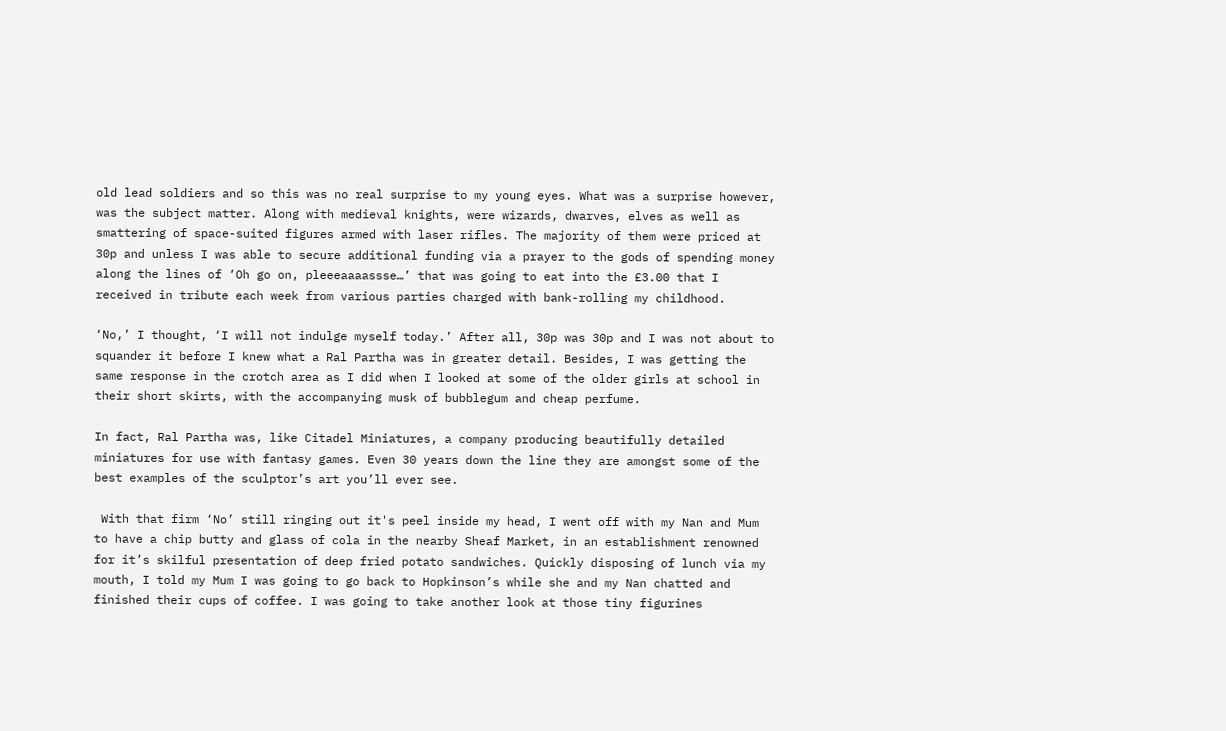old lead soldiers and so this was no real surprise to my young eyes. What was a surprise however, was the subject matter. Along with medieval knights, were wizards, dwarves, elves as well as smattering of space-suited figures armed with laser rifles. The majority of them were priced at 30p and unless I was able to secure additional funding via a prayer to the gods of spending money along the lines of ‘Oh go on, pleeeaaaassse…’ that was going to eat into the £3.00 that I received in tribute each week from various parties charged with bank-rolling my childhood.

‘No,’ I thought, ‘I will not indulge myself today.’ After all, 30p was 30p and I was not about to squander it before I knew what a Ral Partha was in greater detail. Besides, I was getting the same response in the crotch area as I did when I looked at some of the older girls at school in their short skirts, with the accompanying musk of bubblegum and cheap perfume.

In fact, Ral Partha was, like Citadel Miniatures, a company producing beautifully detailed miniatures for use with fantasy games. Even 30 years down the line they are amongst some of the best examples of the sculptor’s art you’ll ever see.

 With that firm ‘No’ still ringing out it's peel inside my head, I went off with my Nan and Mum to have a chip butty and glass of cola in the nearby Sheaf Market, in an establishment renowned for it’s skilful presentation of deep fried potato sandwiches. Quickly disposing of lunch via my mouth, I told my Mum I was going to go back to Hopkinson’s while she and my Nan chatted and finished their cups of coffee. I was going to take another look at those tiny figurines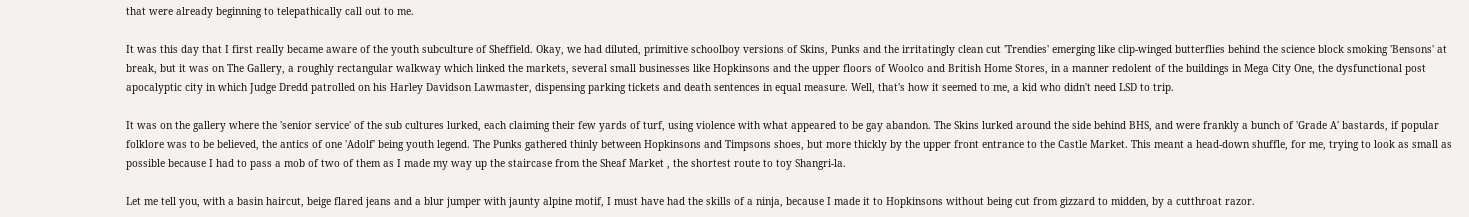that were already beginning to telepathically call out to me.

It was this day that I first really became aware of the youth subculture of Sheffield. Okay, we had diluted, primitive schoolboy versions of Skins, Punks and the irritatingly clean cut 'Trendies' emerging like clip-winged butterflies behind the science block smoking 'Bensons' at break, but it was on The Gallery, a roughly rectangular walkway which linked the markets, several small businesses like Hopkinsons and the upper floors of Woolco and British Home Stores, in a manner redolent of the buildings in Mega City One, the dysfunctional post apocalyptic city in which Judge Dredd patrolled on his Harley Davidson Lawmaster, dispensing parking tickets and death sentences in equal measure. Well, that's how it seemed to me, a kid who didn't need LSD to trip.

It was on the gallery where the 'senior service' of the sub cultures lurked, each claiming their few yards of turf, using violence with what appeared to be gay abandon. The Skins lurked around the side behind BHS, and were frankly a bunch of 'Grade A' bastards, if popular folklore was to be believed, the antics of one 'Adolf' being youth legend. The Punks gathered thinly between Hopkinsons and Timpsons shoes, but more thickly by the upper front entrance to the Castle Market. This meant a head-down shuffle, for me, trying to look as small as possible because I had to pass a mob of two of them as I made my way up the staircase from the Sheaf Market , the shortest route to toy Shangri-la.

Let me tell you, with a basin haircut, beige flared jeans and a blur jumper with jaunty alpine motif, I must have had the skills of a ninja, because I made it to Hopkinsons without being cut from gizzard to midden, by a cutthroat razor.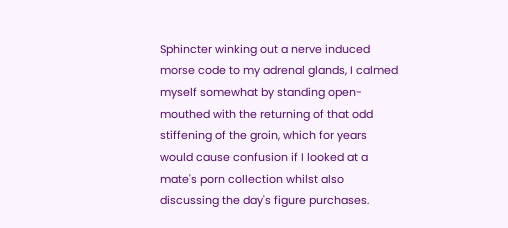Sphincter winking out a nerve induced morse code to my adrenal glands, I calmed myself somewhat by standing open-mouthed with the returning of that odd stiffening of the groin, which for years would cause confusion if I looked at a mate's porn collection whilst also discussing the day's figure purchases.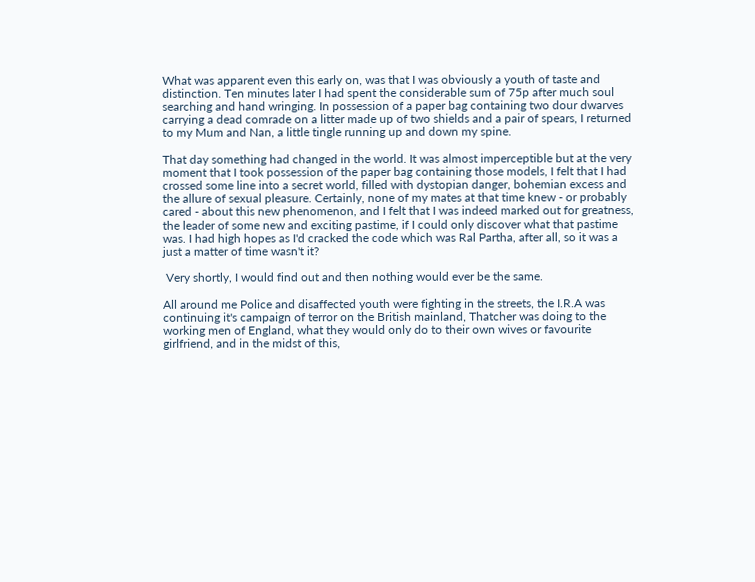What was apparent even this early on, was that I was obviously a youth of taste and distinction. Ten minutes later I had spent the considerable sum of 75p after much soul searching and hand wringing. In possession of a paper bag containing two dour dwarves carrying a dead comrade on a litter made up of two shields and a pair of spears, I returned to my Mum and Nan, a little tingle running up and down my spine.

That day something had changed in the world. It was almost imperceptible but at the very moment that I took possession of the paper bag containing those models, I felt that I had crossed some line into a secret world, filled with dystopian danger, bohemian excess and the allure of sexual pleasure. Certainly, none of my mates at that time knew - or probably cared - about this new phenomenon, and I felt that I was indeed marked out for greatness, the leader of some new and exciting pastime, if I could only discover what that pastime was. I had high hopes as I'd cracked the code which was Ral Partha, after all, so it was a just a matter of time wasn't it?

 Very shortly, I would find out and then nothing would ever be the same.

All around me Police and disaffected youth were fighting in the streets, the I.R.A was continuing it's campaign of terror on the British mainland, Thatcher was doing to the working men of England, what they would only do to their own wives or favourite girlfriend, and in the midst of this,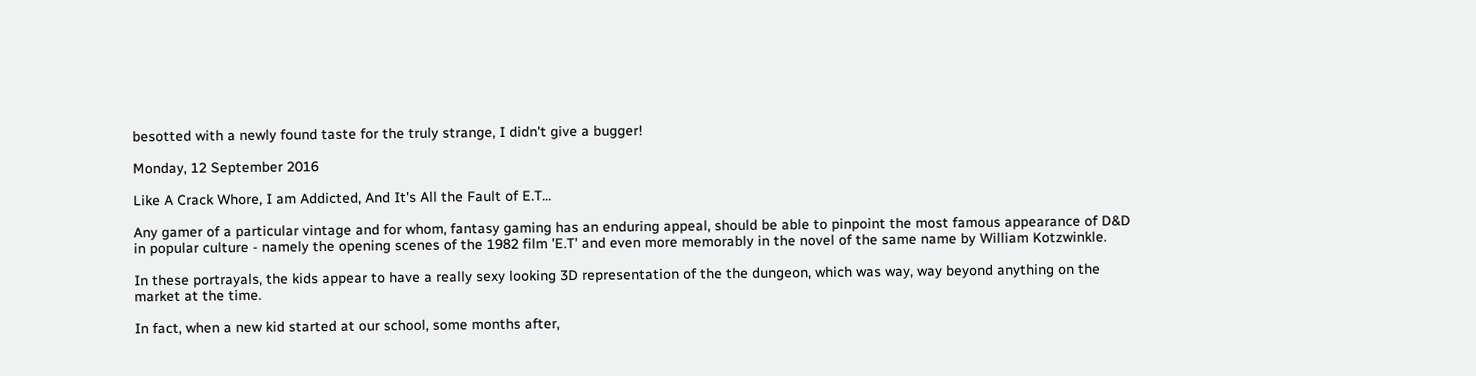besotted with a newly found taste for the truly strange, I didn't give a bugger!

Monday, 12 September 2016

Like A Crack Whore, I am Addicted, And It's All the Fault of E.T...

Any gamer of a particular vintage and for whom, fantasy gaming has an enduring appeal, should be able to pinpoint the most famous appearance of D&D in popular culture - namely the opening scenes of the 1982 film 'E.T' and even more memorably in the novel of the same name by William Kotzwinkle.

In these portrayals, the kids appear to have a really sexy looking 3D representation of the the dungeon, which was way, way beyond anything on the market at the time.

In fact, when a new kid started at our school, some months after,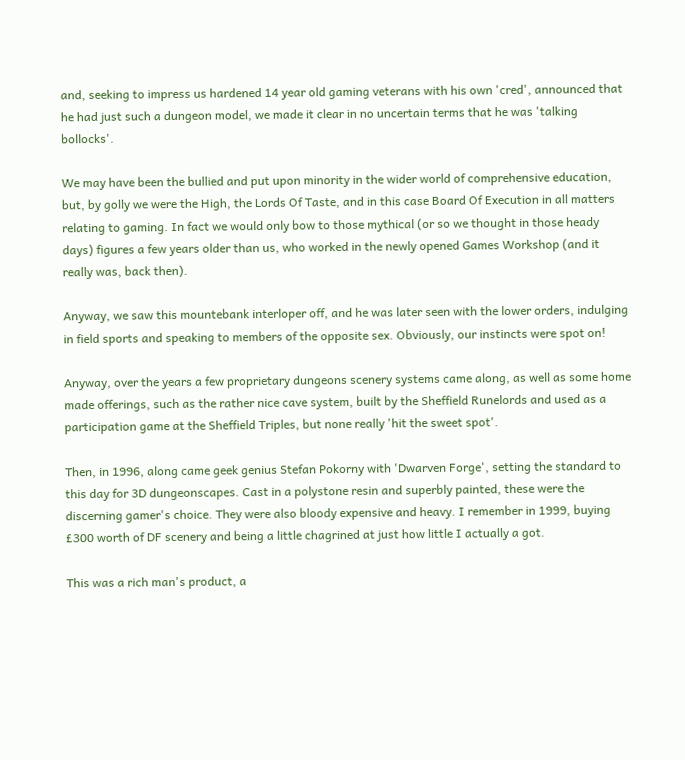and, seeking to impress us hardened 14 year old gaming veterans with his own 'cred', announced that he had just such a dungeon model, we made it clear in no uncertain terms that he was 'talking bollocks'.

We may have been the bullied and put upon minority in the wider world of comprehensive education, but, by golly we were the High, the Lords Of Taste, and in this case Board Of Execution in all matters relating to gaming. In fact we would only bow to those mythical (or so we thought in those heady days) figures a few years older than us, who worked in the newly opened Games Workshop (and it really was, back then).

Anyway, we saw this mountebank interloper off, and he was later seen with the lower orders, indulging in field sports and speaking to members of the opposite sex. Obviously, our instincts were spot on!

Anyway, over the years a few proprietary dungeons scenery systems came along, as well as some home made offerings, such as the rather nice cave system, built by the Sheffield Runelords and used as a participation game at the Sheffield Triples, but none really 'hit the sweet spot'.

Then, in 1996, along came geek genius Stefan Pokorny with 'Dwarven Forge', setting the standard to this day for 3D dungeonscapes. Cast in a polystone resin and superbly painted, these were the discerning gamer's choice. They were also bloody expensive and heavy. I remember in 1999, buying £300 worth of DF scenery and being a little chagrined at just how little I actually a got.

This was a rich man's product, a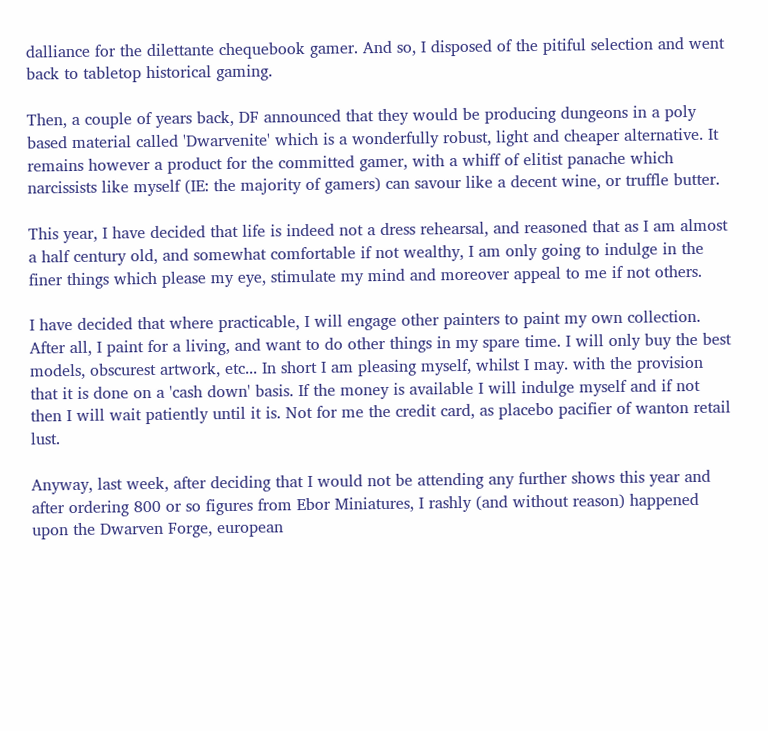dalliance for the dilettante chequebook gamer. And so, I disposed of the pitiful selection and went back to tabletop historical gaming.

Then, a couple of years back, DF announced that they would be producing dungeons in a poly based material called 'Dwarvenite' which is a wonderfully robust, light and cheaper alternative. It remains however a product for the committed gamer, with a whiff of elitist panache which narcissists like myself (IE: the majority of gamers) can savour like a decent wine, or truffle butter.

This year, I have decided that life is indeed not a dress rehearsal, and reasoned that as I am almost a half century old, and somewhat comfortable if not wealthy, I am only going to indulge in the finer things which please my eye, stimulate my mind and moreover appeal to me if not others.

I have decided that where practicable, I will engage other painters to paint my own collection. After all, I paint for a living, and want to do other things in my spare time. I will only buy the best models, obscurest artwork, etc... In short I am pleasing myself, whilst I may. with the provision that it is done on a 'cash down' basis. If the money is available I will indulge myself and if not then I will wait patiently until it is. Not for me the credit card, as placebo pacifier of wanton retail lust.

Anyway, last week, after deciding that I would not be attending any further shows this year and after ordering 800 or so figures from Ebor Miniatures, I rashly (and without reason) happened upon the Dwarven Forge, european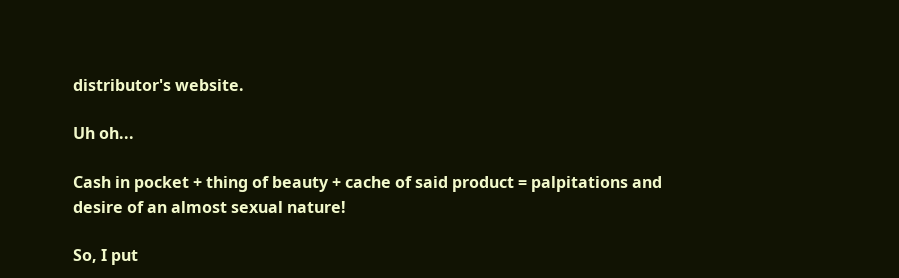distributor's website.

Uh oh...

Cash in pocket + thing of beauty + cache of said product = palpitations and desire of an almost sexual nature!

So, I put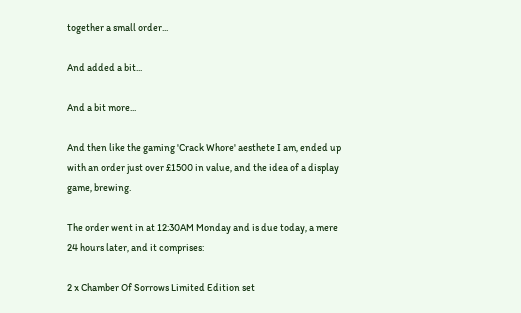together a small order...

And added a bit...

And a bit more...

And then like the gaming 'Crack Whore' aesthete I am, ended up with an order just over £1500 in value, and the idea of a display game, brewing.

The order went in at 12:30AM Monday and is due today, a mere 24 hours later, and it comprises:

2 x Chamber Of Sorrows Limited Edition set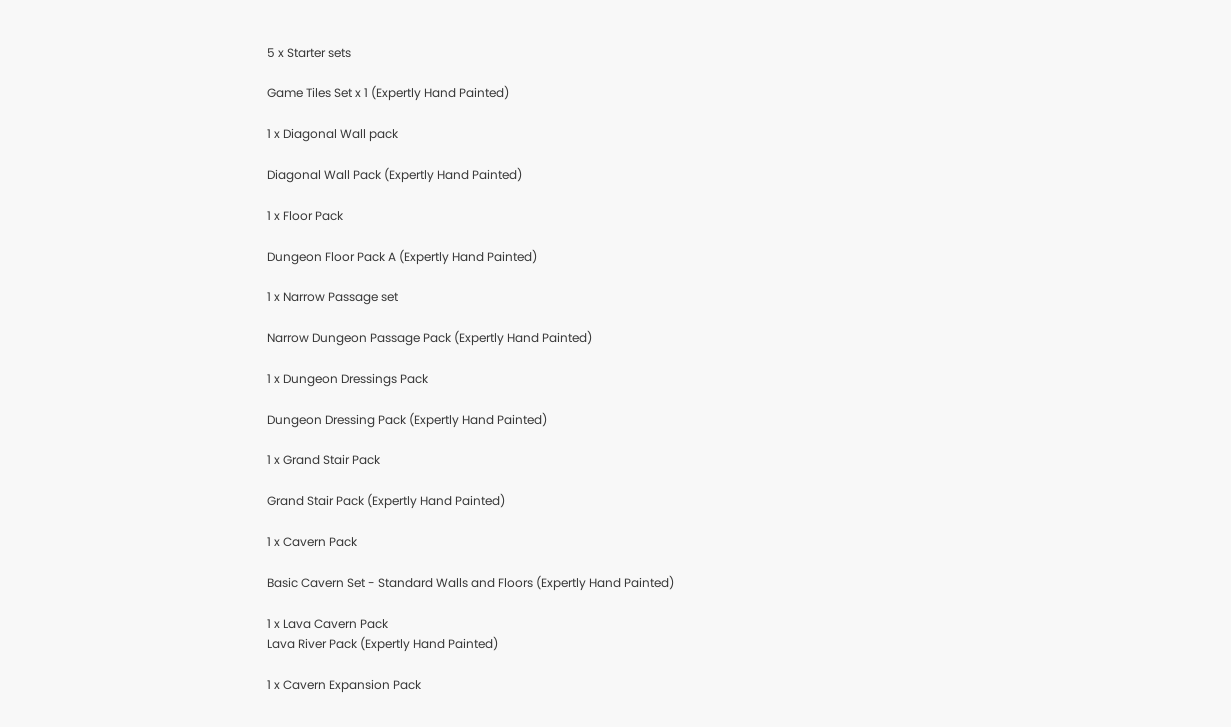5 x Starter sets

Game Tiles Set x 1 (Expertly Hand Painted)

1 x Diagonal Wall pack

Diagonal Wall Pack (Expertly Hand Painted)

1 x Floor Pack

Dungeon Floor Pack A (Expertly Hand Painted)

1 x Narrow Passage set

Narrow Dungeon Passage Pack (Expertly Hand Painted)

1 x Dungeon Dressings Pack

Dungeon Dressing Pack (Expertly Hand Painted)

1 x Grand Stair Pack

Grand Stair Pack (Expertly Hand Painted)

1 x Cavern Pack

Basic Cavern Set - Standard Walls and Floors (Expertly Hand Painted)

1 x Lava Cavern Pack
Lava River Pack (Expertly Hand Painted)

1 x Cavern Expansion Pack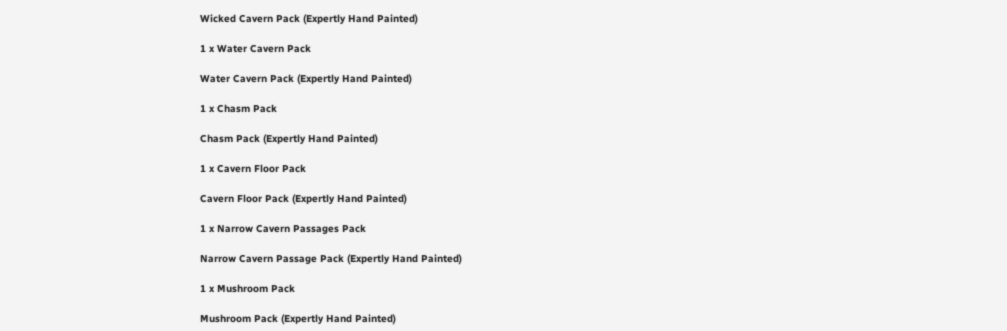Wicked Cavern Pack (Expertly Hand Painted)

1 x Water Cavern Pack

Water Cavern Pack (Expertly Hand Painted)

1 x Chasm Pack

Chasm Pack (Expertly Hand Painted)

1 x Cavern Floor Pack

Cavern Floor Pack (Expertly Hand Painted)

1 x Narrow Cavern Passages Pack

Narrow Cavern Passage Pack (Expertly Hand Painted)

1 x Mushroom Pack

Mushroom Pack (Expertly Hand Painted)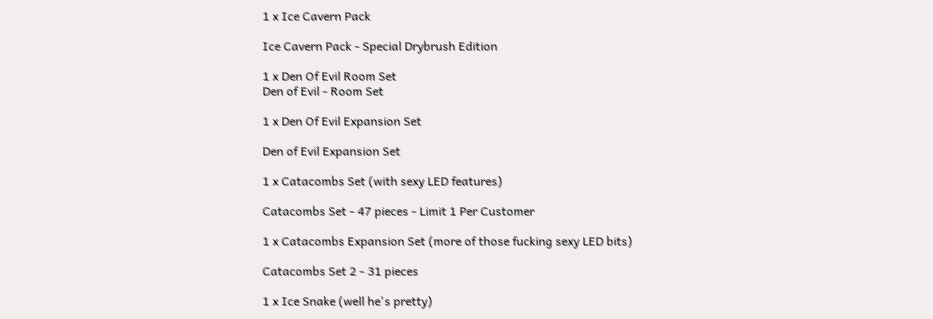1 x Ice Cavern Pack

Ice Cavern Pack - Special Drybrush Edition

1 x Den Of Evil Room Set
Den of Evil - Room Set

1 x Den Of Evil Expansion Set

Den of Evil Expansion Set

1 x Catacombs Set (with sexy LED features)

Catacombs Set - 47 pieces - Limit 1 Per Customer

1 x Catacombs Expansion Set (more of those fucking sexy LED bits)

Catacombs Set 2 - 31 pieces

1 x Ice Snake (well he's pretty)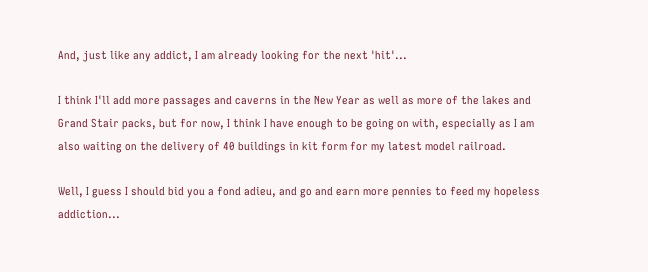And, just like any addict, I am already looking for the next 'hit'...

I think I'll add more passages and caverns in the New Year as well as more of the lakes and Grand Stair packs, but for now, I think I have enough to be going on with, especially as I am also waiting on the delivery of 40 buildings in kit form for my latest model railroad.

Well, I guess I should bid you a fond adieu, and go and earn more pennies to feed my hopeless addiction...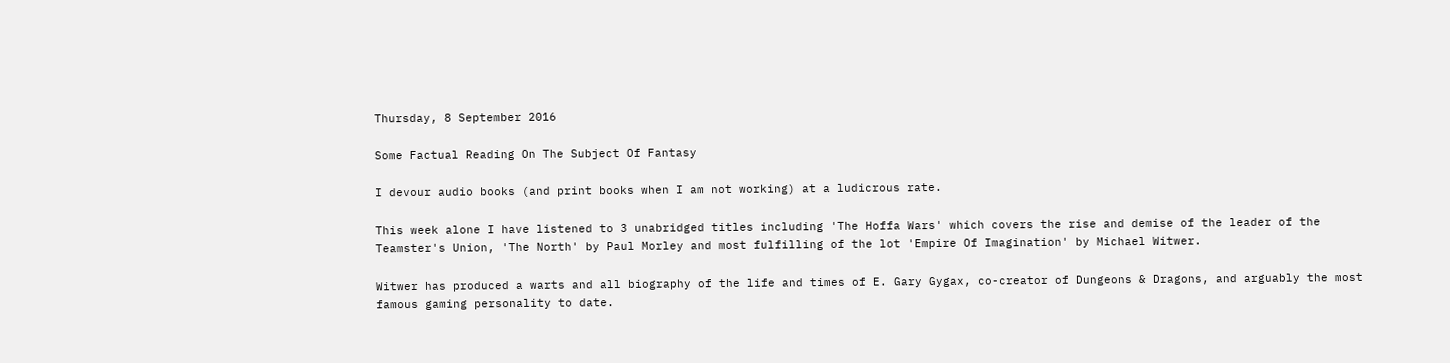Thursday, 8 September 2016

Some Factual Reading On The Subject Of Fantasy

I devour audio books (and print books when I am not working) at a ludicrous rate.

This week alone I have listened to 3 unabridged titles including 'The Hoffa Wars' which covers the rise and demise of the leader of the Teamster's Union, 'The North' by Paul Morley and most fulfilling of the lot 'Empire Of Imagination' by Michael Witwer.

Witwer has produced a warts and all biography of the life and times of E. Gary Gygax, co-creator of Dungeons & Dragons, and arguably the most famous gaming personality to date.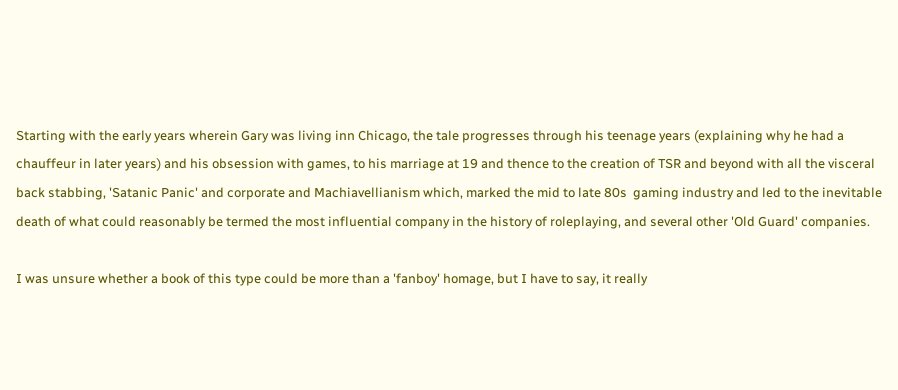Starting with the early years wherein Gary was living inn Chicago, the tale progresses through his teenage years (explaining why he had a chauffeur in later years) and his obsession with games, to his marriage at 19 and thence to the creation of TSR and beyond with all the visceral back stabbing, 'Satanic Panic' and corporate and Machiavellianism which, marked the mid to late 80s  gaming industry and led to the inevitable death of what could reasonably be termed the most influential company in the history of roleplaying, and several other 'Old Guard' companies.

I was unsure whether a book of this type could be more than a 'fanboy' homage, but I have to say, it really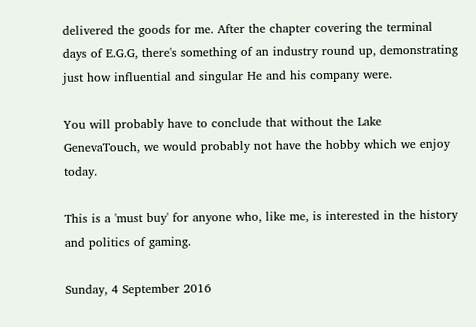delivered the goods for me. After the chapter covering the terminal days of E.G.G, there's something of an industry round up, demonstrating just how influential and singular He and his company were.

You will probably have to conclude that without the Lake GenevaTouch, we would probably not have the hobby which we enjoy today.

This is a 'must buy' for anyone who, like me, is interested in the history and politics of gaming.

Sunday, 4 September 2016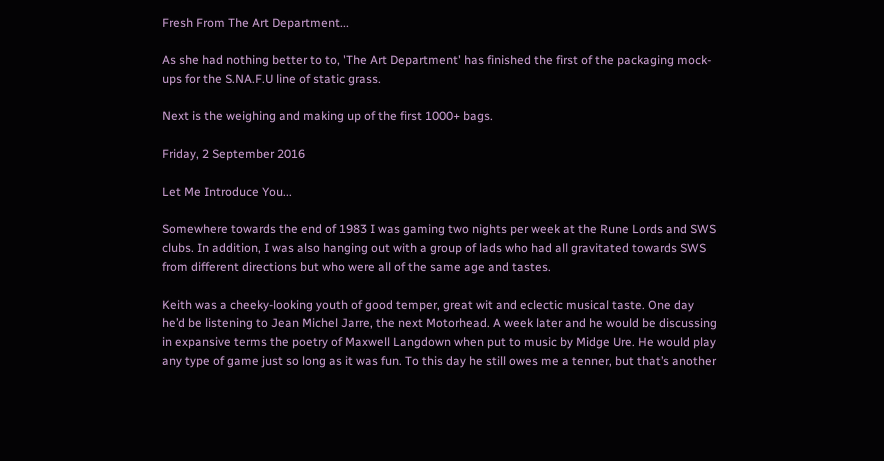Fresh From The Art Department...

As she had nothing better to to, 'The Art Department' has finished the first of the packaging mock-ups for the S.NA.F.U line of static grass.

Next is the weighing and making up of the first 1000+ bags.

Friday, 2 September 2016

Let Me Introduce You...

Somewhere towards the end of 1983 I was gaming two nights per week at the Rune Lords and SWS clubs. In addition, I was also hanging out with a group of lads who had all gravitated towards SWS from different directions but who were all of the same age and tastes.

Keith was a cheeky-looking youth of good temper, great wit and eclectic musical taste. One day he’d be listening to Jean Michel Jarre, the next Motorhead. A week later and he would be discussing in expansive terms the poetry of Maxwell Langdown when put to music by Midge Ure. He would play any type of game just so long as it was fun. To this day he still owes me a tenner, but that’s another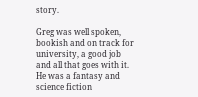story.

Greg was well spoken, bookish and on track for university, a good job and all that goes with it. He was a fantasy and science fiction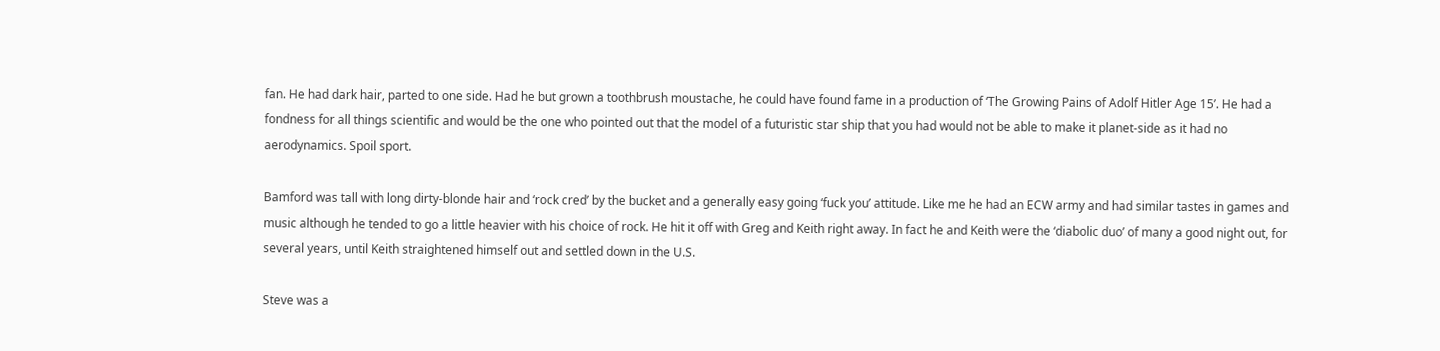fan. He had dark hair, parted to one side. Had he but grown a toothbrush moustache, he could have found fame in a production of ‘The Growing Pains of Adolf Hitler Age 15’. He had a fondness for all things scientific and would be the one who pointed out that the model of a futuristic star ship that you had would not be able to make it planet-side as it had no aerodynamics. Spoil sport.

Bamford was tall with long dirty-blonde hair and ‘rock cred’ by the bucket and a generally easy going ‘fuck you’ attitude. Like me he had an ECW army and had similar tastes in games and music although he tended to go a little heavier with his choice of rock. He hit it off with Greg and Keith right away. In fact he and Keith were the ‘diabolic duo’ of many a good night out, for several years, until Keith straightened himself out and settled down in the U.S.

Steve was a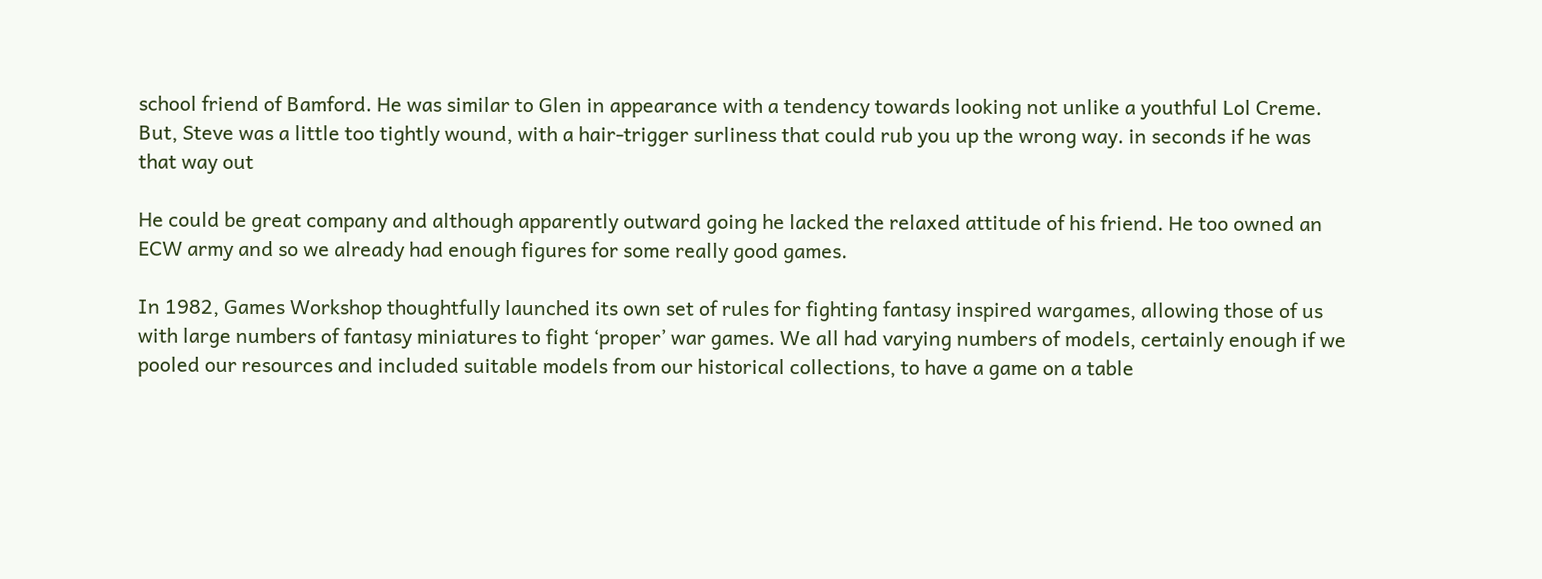school friend of Bamford. He was similar to Glen in appearance with a tendency towards looking not unlike a youthful Lol Creme. But, Steve was a little too tightly wound, with a hair-trigger surliness that could rub you up the wrong way. in seconds if he was that way out

He could be great company and although apparently outward going he lacked the relaxed attitude of his friend. He too owned an ECW army and so we already had enough figures for some really good games.

In 1982, Games Workshop thoughtfully launched its own set of rules for fighting fantasy inspired wargames, allowing those of us with large numbers of fantasy miniatures to fight ‘proper’ war games. We all had varying numbers of models, certainly enough if we pooled our resources and included suitable models from our historical collections, to have a game on a table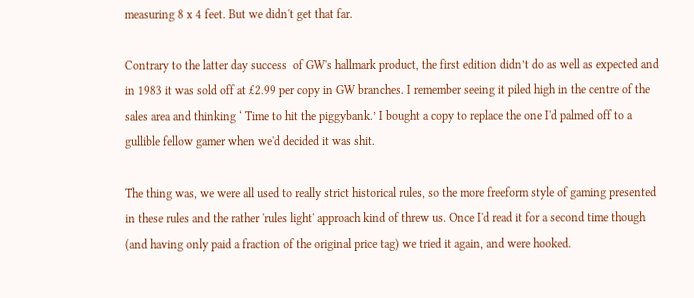measuring 8 x 4 feet. But we didn't get that far.

Contrary to the latter day success  of GW's hallmark product, the first edition didn’t do as well as expected and in 1983 it was sold off at £2.99 per copy in GW branches. I remember seeing it piled high in the centre of the sales area and thinking ‘ Time to hit the piggybank.’ I bought a copy to replace the one I'd palmed off to a gullible fellow gamer when we'd decided it was shit.

The thing was, we were all used to really strict historical rules, so the more freeform style of gaming presented in these rules and the rather 'rules light' approach kind of threw us. Once I'd read it for a second time though (and having only paid a fraction of the original price tag) we tried it again, and were hooked.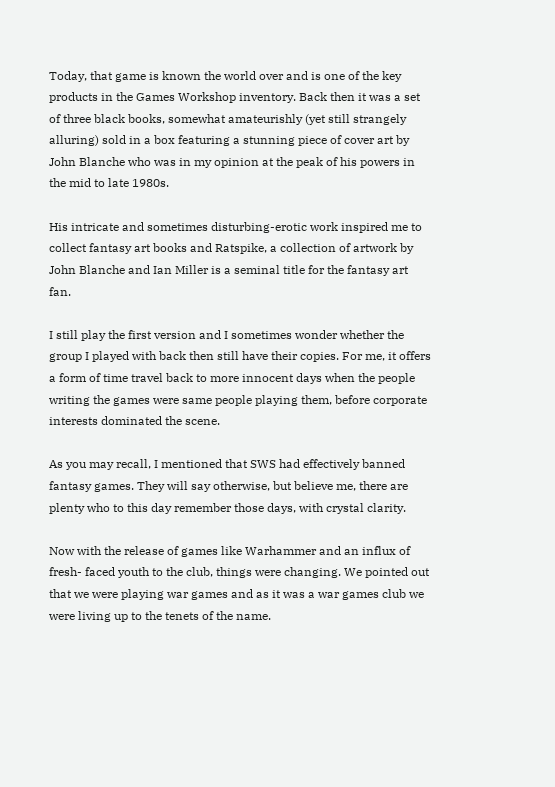Today, that game is known the world over and is one of the key products in the Games Workshop inventory. Back then it was a set of three black books, somewhat amateurishly (yet still strangely alluring) sold in a box featuring a stunning piece of cover art by John Blanche who was in my opinion at the peak of his powers in the mid to late 1980s.

His intricate and sometimes disturbing-erotic work inspired me to collect fantasy art books and Ratspike, a collection of artwork by John Blanche and Ian Miller is a seminal title for the fantasy art fan.

I still play the first version and I sometimes wonder whether the group I played with back then still have their copies. For me, it offers a form of time travel back to more innocent days when the people writing the games were same people playing them, before corporate interests dominated the scene.

As you may recall, I mentioned that SWS had effectively banned fantasy games. They will say otherwise, but believe me, there are plenty who to this day remember those days, with crystal clarity.

Now with the release of games like Warhammer and an influx of fresh- faced youth to the club, things were changing. We pointed out that we were playing war games and as it was a war games club we were living up to the tenets of the name.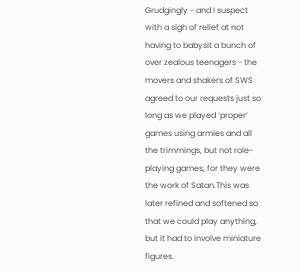Grudgingly - and I suspect with a sigh of relief at not having to babysit a bunch of over zealous teenagers - the movers and shakers of SWS agreed to our requests just so long as we played ‘proper’ games using armies and all the trimmings, but not role-playing games, for they were the work of Satan.This was later refined and softened so that we could play anything, but it had to involve miniature figures.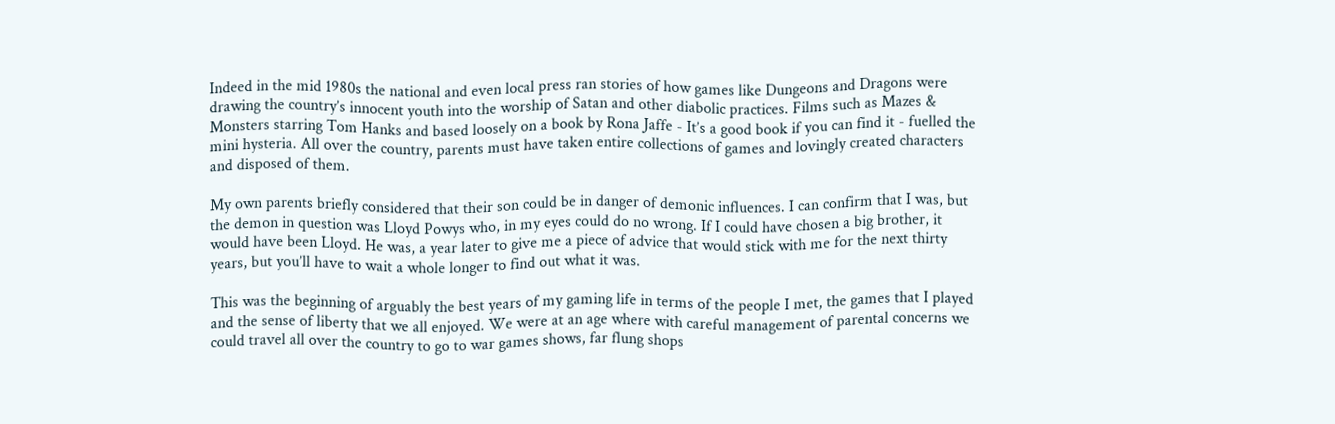Indeed in the mid 1980s the national and even local press ran stories of how games like Dungeons and Dragons were drawing the country’s innocent youth into the worship of Satan and other diabolic practices. Films such as Mazes & Monsters starring Tom Hanks and based loosely on a book by Rona Jaffe - It’s a good book if you can find it - fuelled the mini hysteria. All over the country, parents must have taken entire collections of games and lovingly created characters and disposed of them.

My own parents briefly considered that their son could be in danger of demonic influences. I can confirm that I was, but the demon in question was Lloyd Powys who, in my eyes could do no wrong. If I could have chosen a big brother, it would have been Lloyd. He was, a year later to give me a piece of advice that would stick with me for the next thirty years, but you’ll have to wait a whole longer to find out what it was.

This was the beginning of arguably the best years of my gaming life in terms of the people I met, the games that I played and the sense of liberty that we all enjoyed. We were at an age where with careful management of parental concerns we could travel all over the country to go to war games shows, far flung shops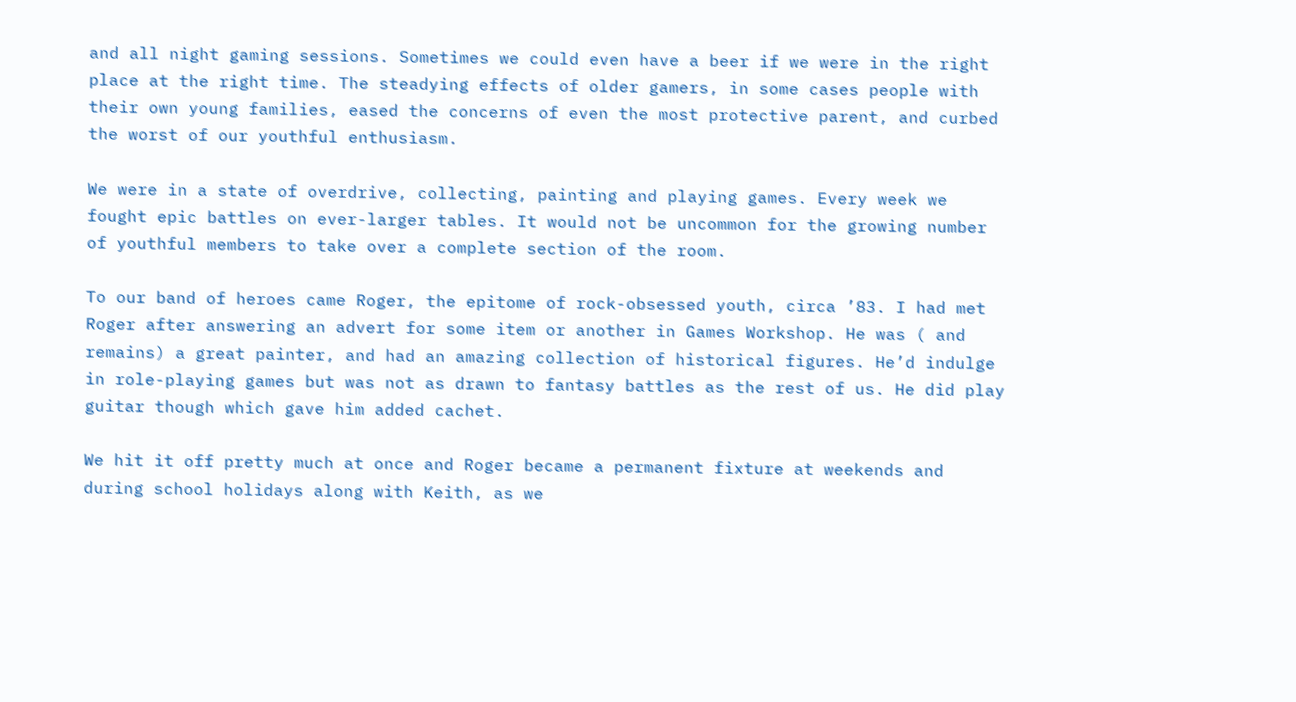and all night gaming sessions. Sometimes we could even have a beer if we were in the right place at the right time. The steadying effects of older gamers, in some cases people with their own young families, eased the concerns of even the most protective parent, and curbed the worst of our youthful enthusiasm.

We were in a state of overdrive, collecting, painting and playing games. Every week we fought epic battles on ever-larger tables. It would not be uncommon for the growing number of youthful members to take over a complete section of the room.

To our band of heroes came Roger, the epitome of rock-obsessed youth, circa ’83. I had met Roger after answering an advert for some item or another in Games Workshop. He was ( and remains) a great painter, and had an amazing collection of historical figures. He’d indulge in role-playing games but was not as drawn to fantasy battles as the rest of us. He did play guitar though which gave him added cachet.

We hit it off pretty much at once and Roger became a permanent fixture at weekends and during school holidays along with Keith, as we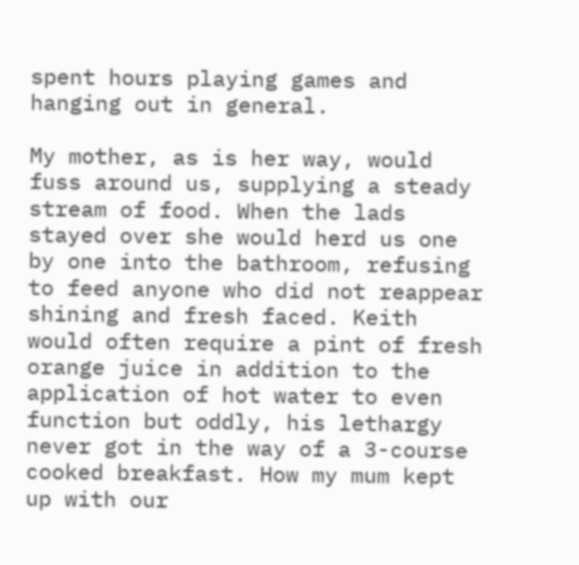spent hours playing games and hanging out in general.

My mother, as is her way, would fuss around us, supplying a steady stream of food. When the lads stayed over she would herd us one by one into the bathroom, refusing to feed anyone who did not reappear shining and fresh faced. Keith would often require a pint of fresh orange juice in addition to the application of hot water to even function but oddly, his lethargy never got in the way of a 3-course cooked breakfast. How my mum kept up with our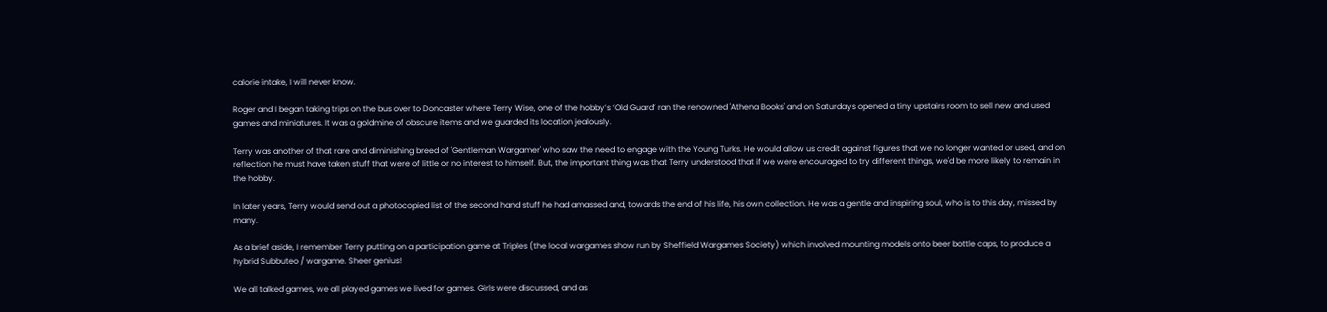calorie intake, I will never know.

Roger and I began taking trips on the bus over to Doncaster where Terry Wise, one of the hobby’s ‘Old Guard’ ran the renowned 'Athena Books' and on Saturdays opened a tiny upstairs room to sell new and used games and miniatures. It was a goldmine of obscure items and we guarded its location jealously.

Terry was another of that rare and diminishing breed of 'Gentleman Wargamer' who saw the need to engage with the Young Turks. He would allow us credit against figures that we no longer wanted or used, and on reflection he must have taken stuff that were of little or no interest to himself. But, the important thing was that Terry understood that if we were encouraged to try different things, we'd be more likely to remain in the hobby.

In later years, Terry would send out a photocopied list of the second hand stuff he had amassed and, towards the end of his life, his own collection. He was a gentle and inspiring soul, who is to this day, missed by many.

As a brief aside, I remember Terry putting on a participation game at Triples (the local wargames show run by Sheffield Wargames Society) which involved mounting models onto beer bottle caps, to produce a hybrid Subbuteo / wargame. Sheer genius!

We all talked games, we all played games we lived for games. Girls were discussed, and as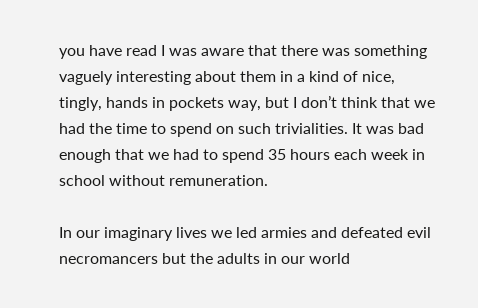you have read I was aware that there was something vaguely interesting about them in a kind of nice, tingly, hands in pockets way, but I don’t think that we had the time to spend on such trivialities. It was bad enough that we had to spend 35 hours each week in school without remuneration.

In our imaginary lives we led armies and defeated evil necromancers but the adults in our world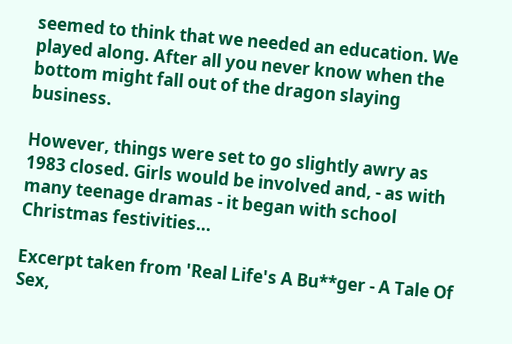seemed to think that we needed an education. We played along. After all you never know when the bottom might fall out of the dragon slaying business.

However, things were set to go slightly awry as 1983 closed. Girls would be involved and, - as with many teenage dramas - it began with school Christmas festivities...

Excerpt taken from 'Real Life's A Bu**ger - A Tale Of Sex,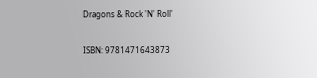Dragons & Rock 'N' Roll'

ISBN: 9781471643873